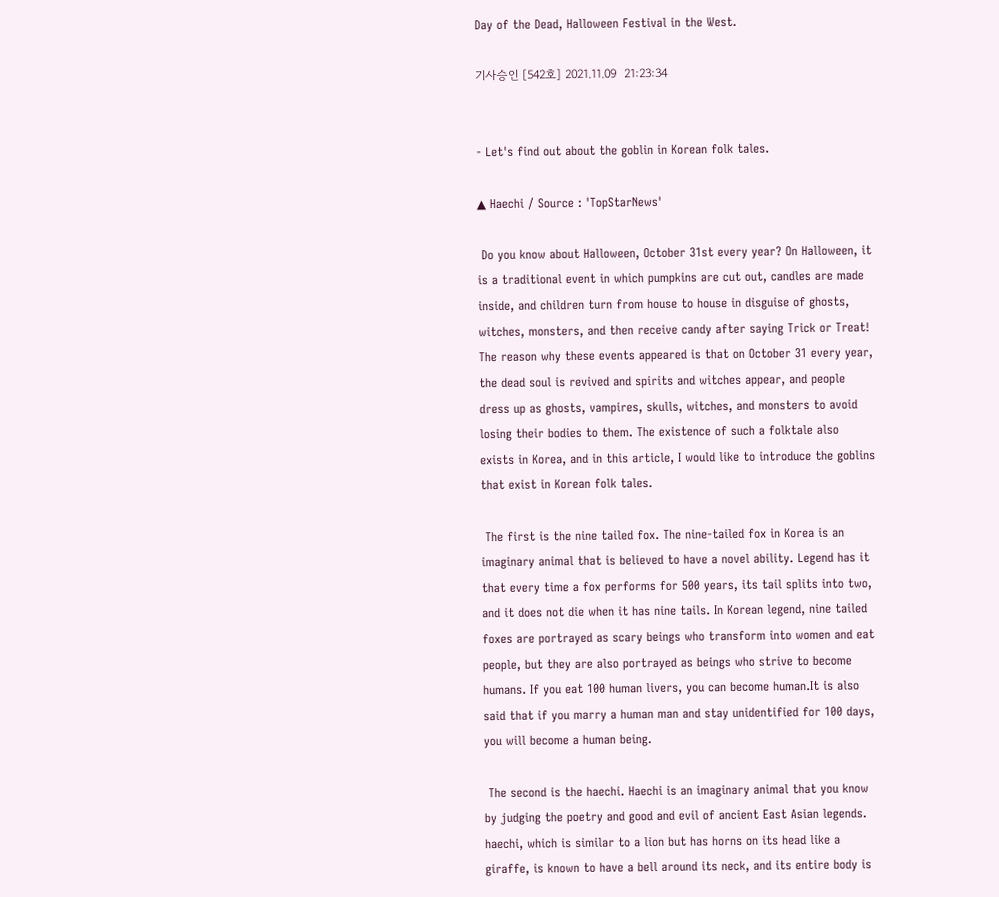Day of the Dead, Halloween Festival in the West.

기사승인 [542호] 2021.11.09  21:23:34


- Let's find out about the goblin in Korean folk tales.

▲ Haechi / Source : 'TopStarNews'

 Do you know about Halloween, October 31st every year? On Halloween, it is a traditional event in which pumpkins are cut out, candles are made inside, and children turn from house to house in disguise of ghosts, witches, monsters, and then receive candy after saying Trick or Treat! The reason why these events appeared is that on October 31 every year, the dead soul is revived and spirits and witches appear, and people dress up as ghosts, vampires, skulls, witches, and monsters to avoid losing their bodies to them. The existence of such a folktale also exists in Korea, and in this article, I would like to introduce the goblins that exist in Korean folk tales.

 The first is the nine tailed fox. The nine-tailed fox in Korea is an imaginary animal that is believed to have a novel ability. Legend has it that every time a fox performs for 500 years, its tail splits into two, and it does not die when it has nine tails. In Korean legend, nine tailed foxes are portrayed as scary beings who transform into women and eat people, but they are also portrayed as beings who strive to become humans. If you eat 100 human livers, you can become human.It is also said that if you marry a human man and stay unidentified for 100 days, you will become a human being.

 The second is the haechi. Haechi is an imaginary animal that you know by judging the poetry and good and evil of ancient East Asian legends. haechi, which is similar to a lion but has horns on its head like a giraffe, is known to have a bell around its neck, and its entire body is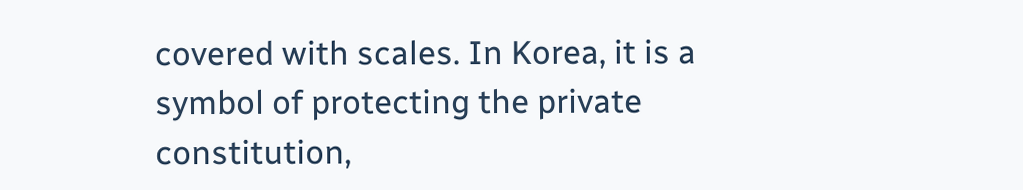covered with scales. In Korea, it is a symbol of protecting the private constitution,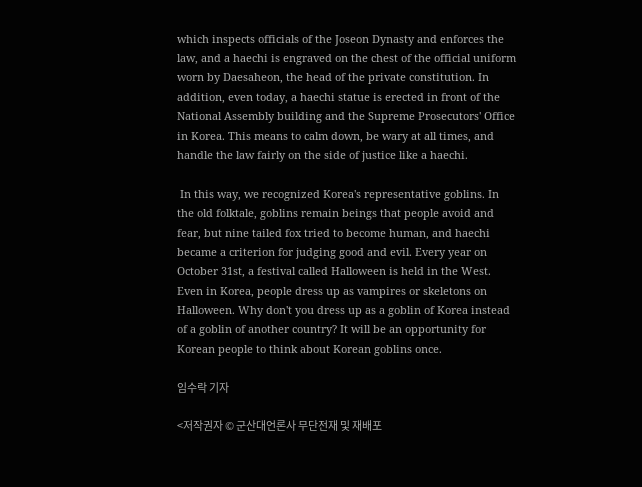which inspects officials of the Joseon Dynasty and enforces the law, and a haechi is engraved on the chest of the official uniform worn by Daesaheon, the head of the private constitution. In addition, even today, a haechi statue is erected in front of the National Assembly building and the Supreme Prosecutors' Office in Korea. This means to calm down, be wary at all times, and handle the law fairly on the side of justice like a haechi.

 In this way, we recognized Korea's representative goblins. In the old folktale, goblins remain beings that people avoid and fear, but nine tailed fox tried to become human, and haechi became a criterion for judging good and evil. Every year on October 31st, a festival called Halloween is held in the West. Even in Korea, people dress up as vampires or skeletons on Halloween. Why don't you dress up as a goblin of Korea instead of a goblin of another country? It will be an opportunity for Korean people to think about Korean goblins once.

임수락 기자

<저작권자 © 군산대언론사 무단전재 및 재배포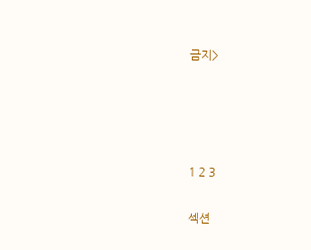금지>




1 2 3

섹션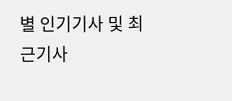별 인기기사 및 최근기사